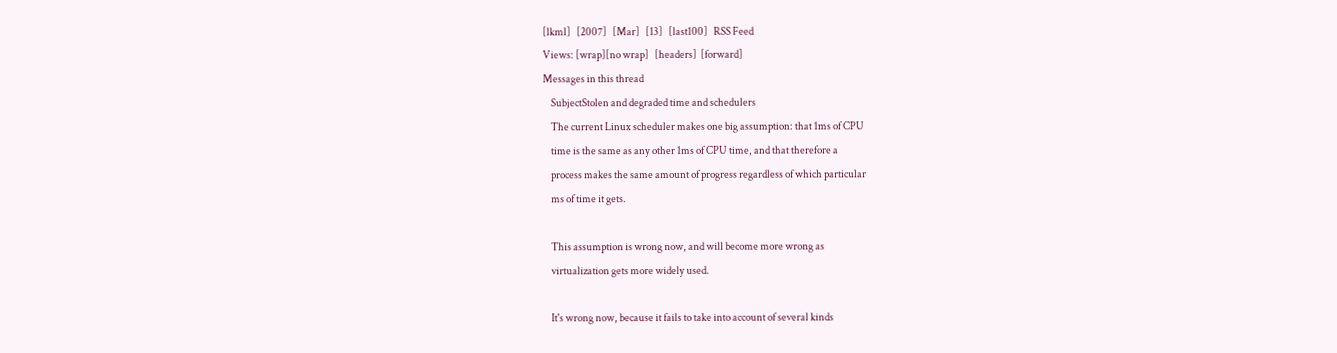[lkml]   [2007]   [Mar]   [13]   [last100]   RSS Feed
Views: [wrap][no wrap]   [headers]  [forward]
Messages in this thread
    SubjectStolen and degraded time and schedulers
    The current Linux scheduler makes one big assumption: that 1ms of CPU
    time is the same as any other 1ms of CPU time, and that therefore a
    process makes the same amount of progress regardless of which particular
    ms of time it gets.

    This assumption is wrong now, and will become more wrong as
    virtualization gets more widely used.

    It's wrong now, because it fails to take into account of several kinds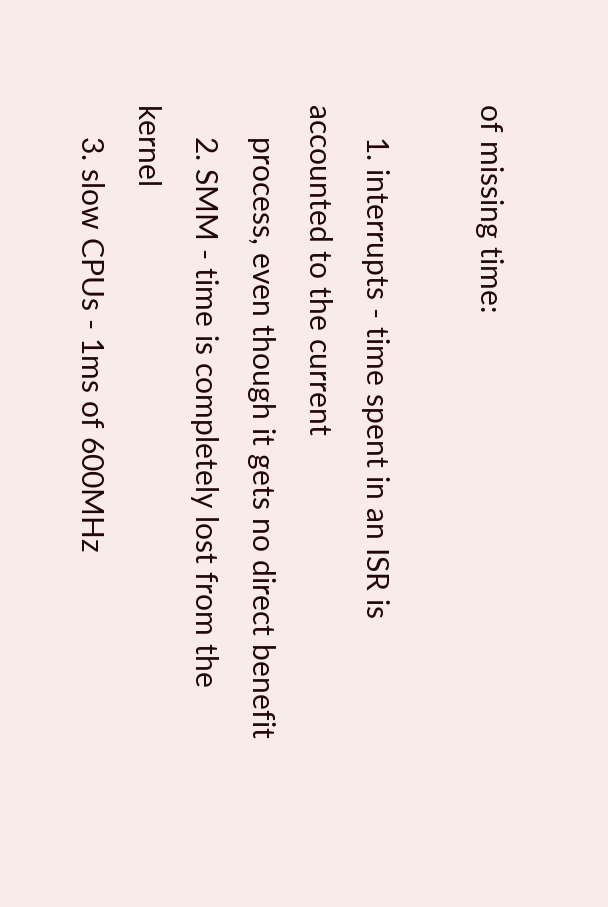of missing time:

    1. interrupts - time spent in an ISR is accounted to the current
    process, even though it gets no direct benefit
    2. SMM - time is completely lost from the kernel
    3. slow CPUs - 1ms of 600MHz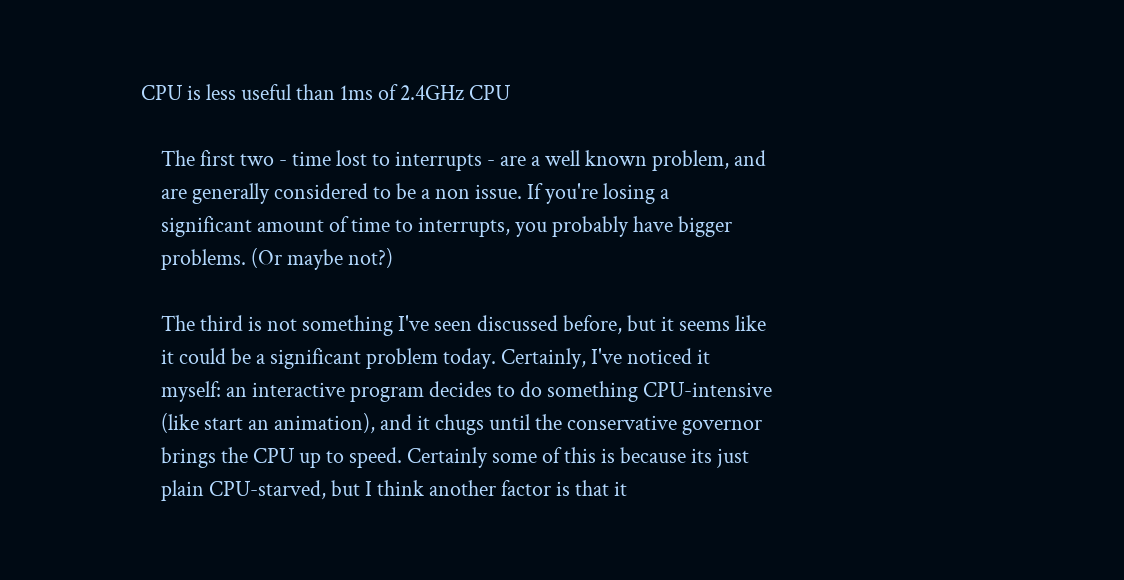CPU is less useful than 1ms of 2.4GHz CPU

    The first two - time lost to interrupts - are a well known problem, and
    are generally considered to be a non issue. If you're losing a
    significant amount of time to interrupts, you probably have bigger
    problems. (Or maybe not?)

    The third is not something I've seen discussed before, but it seems like
    it could be a significant problem today. Certainly, I've noticed it
    myself: an interactive program decides to do something CPU-intensive
    (like start an animation), and it chugs until the conservative governor
    brings the CPU up to speed. Certainly some of this is because its just
    plain CPU-starved, but I think another factor is that it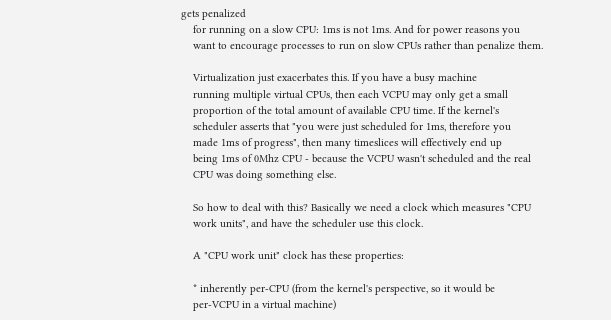gets penalized
    for running on a slow CPU: 1ms is not 1ms. And for power reasons you
    want to encourage processes to run on slow CPUs rather than penalize them.

    Virtualization just exacerbates this. If you have a busy machine
    running multiple virtual CPUs, then each VCPU may only get a small
    proportion of the total amount of available CPU time. If the kernel's
    scheduler asserts that "you were just scheduled for 1ms, therefore you
    made 1ms of progress", then many timeslices will effectively end up
    being 1ms of 0Mhz CPU - because the VCPU wasn't scheduled and the real
    CPU was doing something else.

    So how to deal with this? Basically we need a clock which measures "CPU
    work units", and have the scheduler use this clock.

    A "CPU work unit" clock has these properties:

    * inherently per-CPU (from the kernel's perspective, so it would be
    per-VCPU in a virtual machine)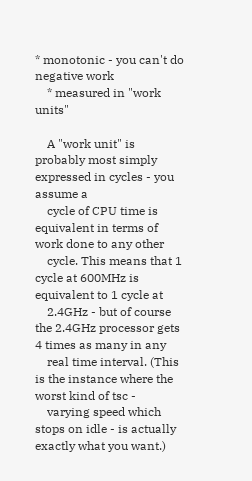* monotonic - you can't do negative work
    * measured in "work units"

    A "work unit" is probably most simply expressed in cycles - you assume a
    cycle of CPU time is equivalent in terms of work done to any other
    cycle. This means that 1 cycle at 600MHz is equivalent to 1 cycle at
    2.4GHz - but of course the 2.4GHz processor gets 4 times as many in any
    real time interval. (This is the instance where the worst kind of tsc -
    varying speed which stops on idle - is actually exactly what you want.)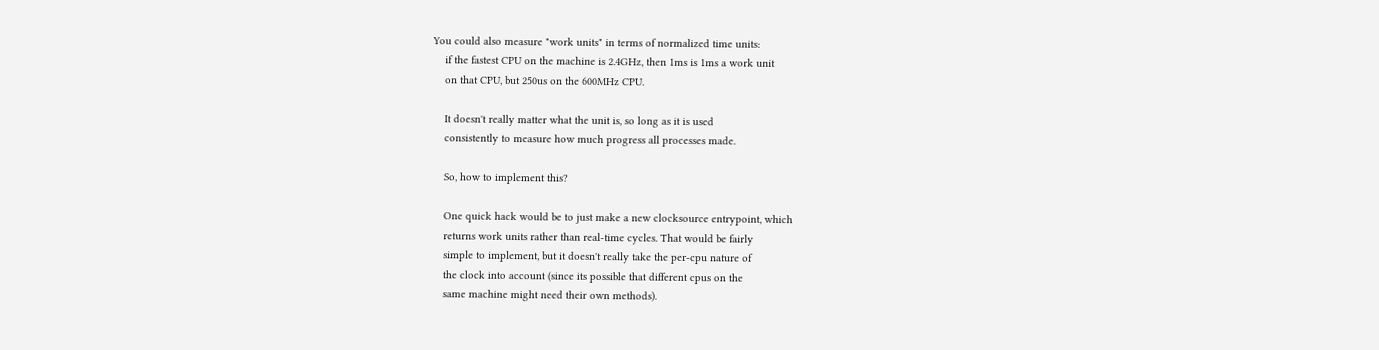You could also measure "work units" in terms of normalized time units:
    if the fastest CPU on the machine is 2.4GHz, then 1ms is 1ms a work unit
    on that CPU, but 250us on the 600MHz CPU.

    It doesn't really matter what the unit is, so long as it is used
    consistently to measure how much progress all processes made.

    So, how to implement this?

    One quick hack would be to just make a new clocksource entrypoint, which
    returns work units rather than real-time cycles. That would be fairly
    simple to implement, but it doesn't really take the per-cpu nature of
    the clock into account (since its possible that different cpus on the
    same machine might need their own methods).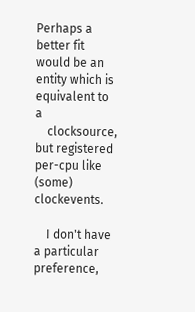Perhaps a better fit would be an entity which is equivalent to a
    clocksource, but registered per-cpu like (some) clockevents.

    I don't have a particular preference,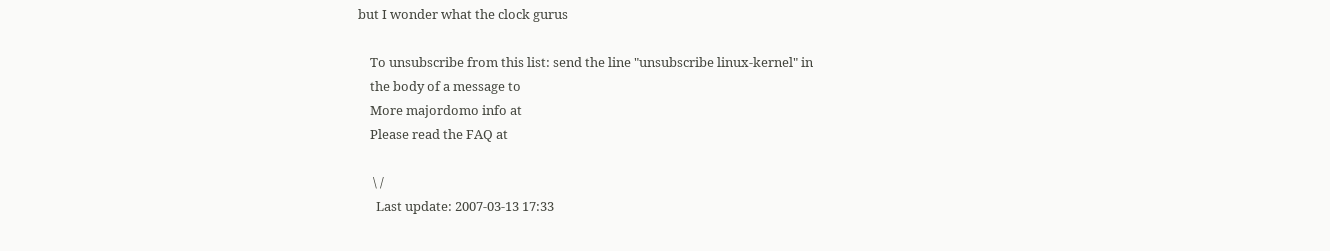but I wonder what the clock gurus

    To unsubscribe from this list: send the line "unsubscribe linux-kernel" in
    the body of a message to
    More majordomo info at
    Please read the FAQ at

     \ /
      Last update: 2007-03-13 17:33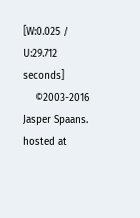[W:0.025 / U:29.712 seconds]
    ©2003-2016 Jasper Spaans. hosted at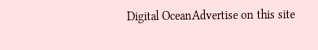Digital OceanAdvertise on this site